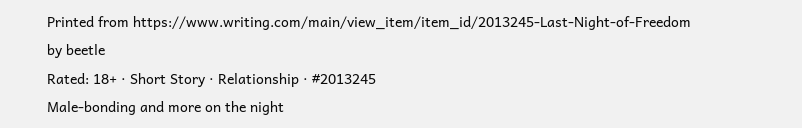Printed from https://www.writing.com/main/view_item/item_id/2013245-Last-Night-of-Freedom
by beetle
Rated: 18+ · Short Story · Relationship · #2013245
Male-bonding and more on the night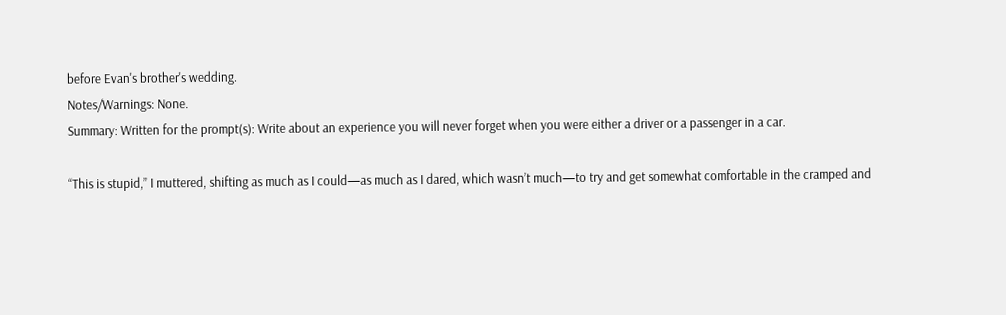before Evan's brother's wedding.
Notes/Warnings: None.
Summary: Written for the prompt(s): Write about an experience you will never forget when you were either a driver or a passenger in a car.

“This is stupid,” I muttered, shifting as much as I could—as much as I dared, which wasn’t much—to try and get somewhat comfortable in the cramped and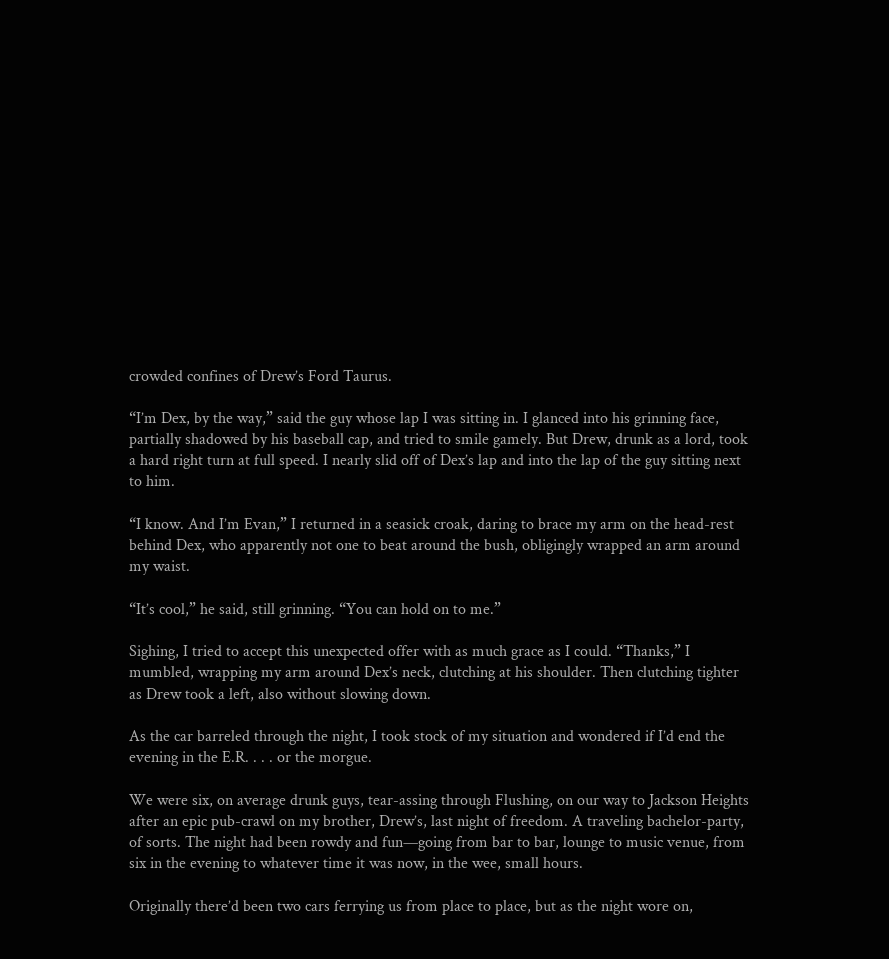crowded confines of Drew’s Ford Taurus.

“I’m Dex, by the way,” said the guy whose lap I was sitting in. I glanced into his grinning face, partially shadowed by his baseball cap, and tried to smile gamely. But Drew, drunk as a lord, took a hard right turn at full speed. I nearly slid off of Dex’s lap and into the lap of the guy sitting next to him.

“I know. And I’m Evan,” I returned in a seasick croak, daring to brace my arm on the head-rest behind Dex, who apparently not one to beat around the bush, obligingly wrapped an arm around my waist.

“It’s cool,” he said, still grinning. “You can hold on to me.”

Sighing, I tried to accept this unexpected offer with as much grace as I could. “Thanks,” I mumbled, wrapping my arm around Dex’s neck, clutching at his shoulder. Then clutching tighter as Drew took a left, also without slowing down.

As the car barreled through the night, I took stock of my situation and wondered if I’d end the evening in the E.R. . . . or the morgue.

We were six, on average drunk guys, tear-assing through Flushing, on our way to Jackson Heights after an epic pub-crawl on my brother, Drew’s, last night of freedom. A traveling bachelor-party, of sorts. The night had been rowdy and fun—going from bar to bar, lounge to music venue, from six in the evening to whatever time it was now, in the wee, small hours.

Originally there’d been two cars ferrying us from place to place, but as the night wore on,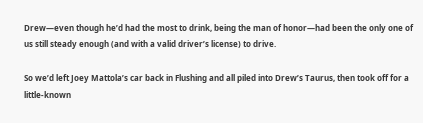Drew—even though he’d had the most to drink, being the man of honor—had been the only one of us still steady enough (and with a valid driver’s license) to drive.

So we’d left Joey Mattola’s car back in Flushing and all piled into Drew’s Taurus, then took off for a little-known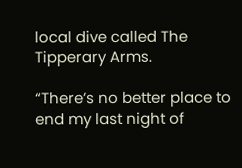local dive called The Tipperary Arms.

“There’s no better place to end my last night of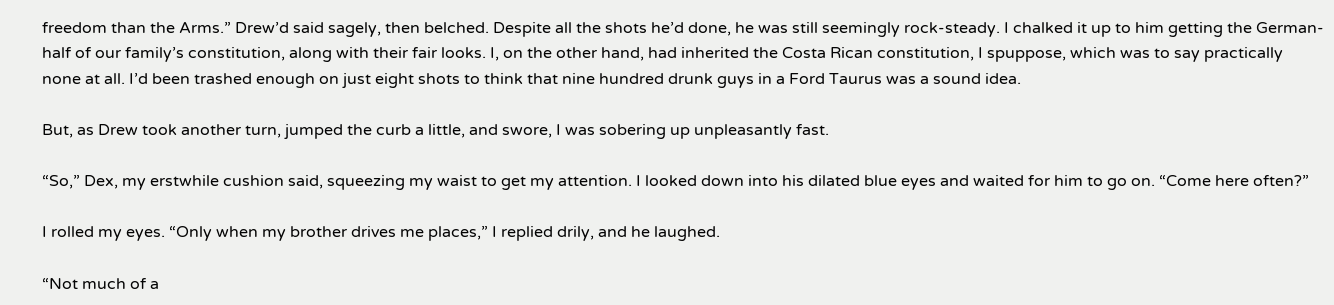freedom than the Arms.” Drew’d said sagely, then belched. Despite all the shots he’d done, he was still seemingly rock-steady. I chalked it up to him getting the German-half of our family’s constitution, along with their fair looks. I, on the other hand, had inherited the Costa Rican constitution, I spuppose, which was to say practically none at all. I’d been trashed enough on just eight shots to think that nine hundred drunk guys in a Ford Taurus was a sound idea.

But, as Drew took another turn, jumped the curb a little, and swore, I was sobering up unpleasantly fast.

“So,” Dex, my erstwhile cushion said, squeezing my waist to get my attention. I looked down into his dilated blue eyes and waited for him to go on. “Come here often?”

I rolled my eyes. “Only when my brother drives me places,” I replied drily, and he laughed.

“Not much of a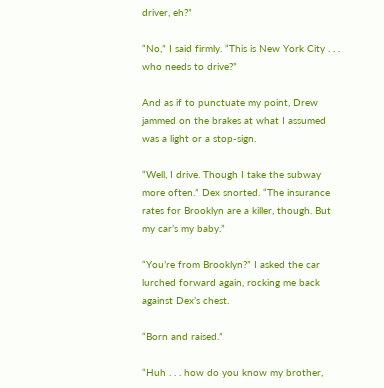driver, eh?”

“No,” I said firmly. “This is New York City . . . who needs to drive?”

And as if to punctuate my point, Drew jammed on the brakes at what I assumed was a light or a stop-sign.

“Well, I drive. Though I take the subway more often.” Dex snorted. “The insurance rates for Brooklyn are a killer, though. But my car’s my baby.”

“You’re from Brooklyn?” I asked the car lurched forward again, rocking me back against Dex’s chest.

“Born and raised.”

“Huh . . . how do you know my brother,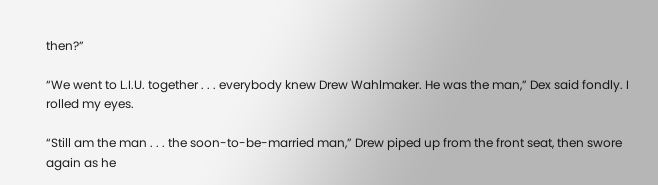then?”

“We went to L.I.U. together . . . everybody knew Drew Wahlmaker. He was the man,” Dex said fondly. I rolled my eyes.

“Still am the man . . . the soon-to-be-married man,” Drew piped up from the front seat, then swore again as he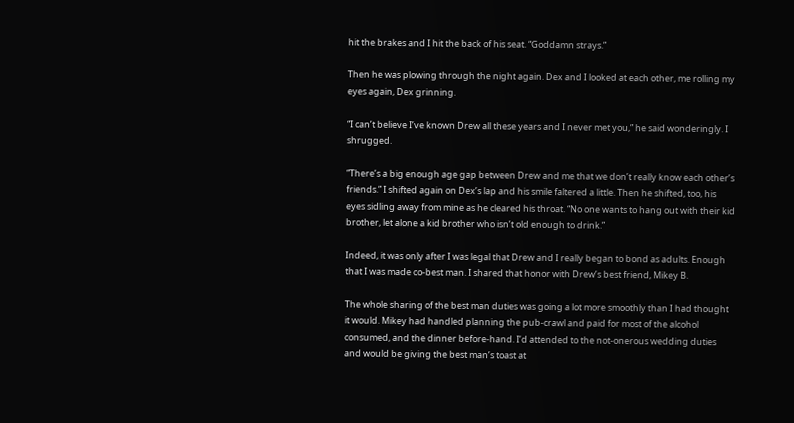hit the brakes and I hit the back of his seat. “Goddamn strays.”

Then he was plowing through the night again. Dex and I looked at each other, me rolling my eyes again, Dex grinning.

“I can’t believe I’ve known Drew all these years and I never met you,” he said wonderingly. I shrugged.

“There’s a big enough age gap between Drew and me that we don’t really know each other’s friends.” I shifted again on Dex’s lap and his smile faltered a little. Then he shifted, too, his eyes sidling away from mine as he cleared his throat. “No one wants to hang out with their kid brother, let alone a kid brother who isn’t old enough to drink.”

Indeed, it was only after I was legal that Drew and I really began to bond as adults. Enough that I was made co-best man. I shared that honor with Drew’s best friend, Mikey B.

The whole sharing of the best man duties was going a lot more smoothly than I had thought it would. Mikey had handled planning the pub-crawl and paid for most of the alcohol consumed, and the dinner before-hand. I’d attended to the not-onerous wedding duties and would be giving the best man’s toast at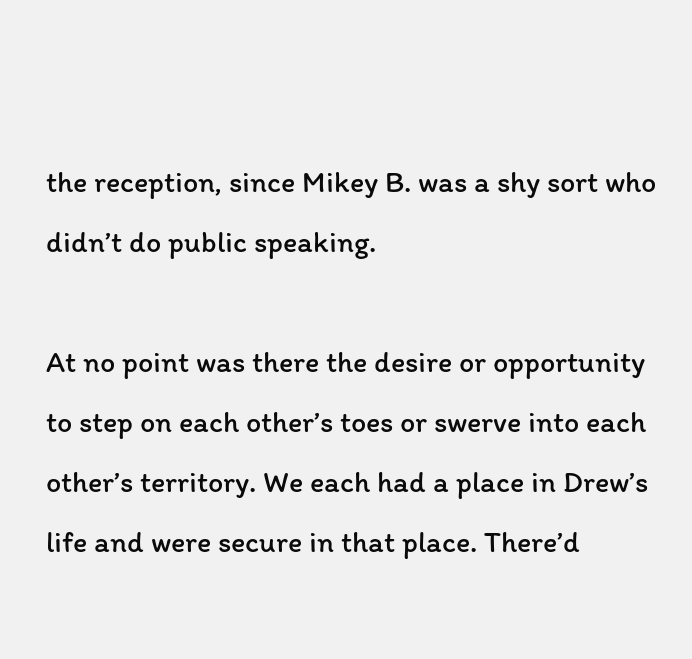the reception, since Mikey B. was a shy sort who didn’t do public speaking.

At no point was there the desire or opportunity to step on each other’s toes or swerve into each other’s territory. We each had a place in Drew’s life and were secure in that place. There’d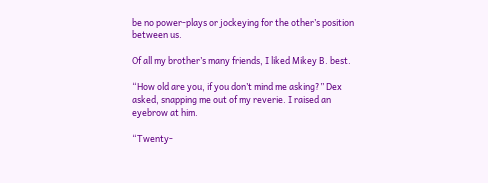be no power-plays or jockeying for the other’s position between us.

Of all my brother’s many friends, I liked Mikey B. best.

“How old are you, if you don’t mind me asking?” Dex asked, snapping me out of my reverie. I raised an eyebrow at him.

“Twenty-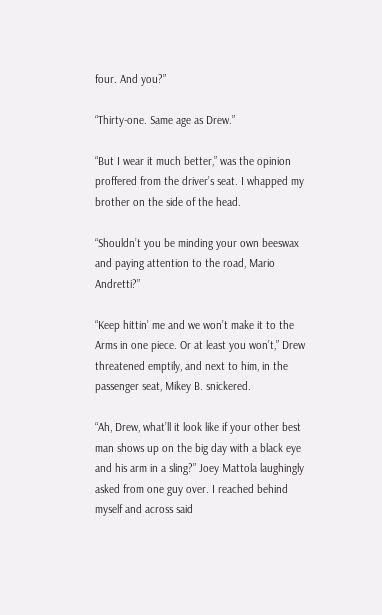four. And you?”

“Thirty-one. Same age as Drew.”

“But I wear it much better,” was the opinion proffered from the driver’s seat. I whapped my brother on the side of the head.

“Shouldn’t you be minding your own beeswax and paying attention to the road, Mario Andretti?”

“Keep hittin’ me and we won’t make it to the Arms in one piece. Or at least you won’t,” Drew threatened emptily, and next to him, in the passenger seat, Mikey B. snickered.

“Ah, Drew, what’ll it look like if your other best man shows up on the big day with a black eye and his arm in a sling?” Joey Mattola laughingly asked from one guy over. I reached behind myself and across said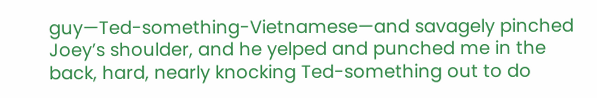guy—Ted-something-Vietnamese—and savagely pinched Joey’s shoulder, and he yelped and punched me in the back, hard, nearly knocking Ted-something out to do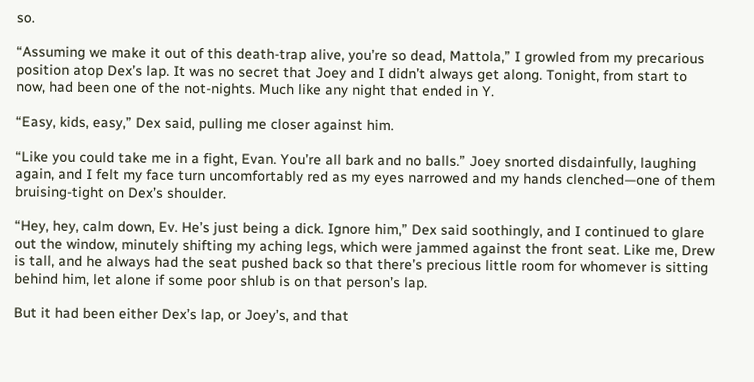so.

“Assuming we make it out of this death-trap alive, you’re so dead, Mattola,” I growled from my precarious position atop Dex’s lap. It was no secret that Joey and I didn’t always get along. Tonight, from start to now, had been one of the not-nights. Much like any night that ended in Y.

“Easy, kids, easy,” Dex said, pulling me closer against him.

“Like you could take me in a fight, Evan. You’re all bark and no balls.” Joey snorted disdainfully, laughing again, and I felt my face turn uncomfortably red as my eyes narrowed and my hands clenched—one of them bruising-tight on Dex’s shoulder.

“Hey, hey, calm down, Ev. He’s just being a dick. Ignore him,” Dex said soothingly, and I continued to glare out the window, minutely shifting my aching legs, which were jammed against the front seat. Like me, Drew is tall, and he always had the seat pushed back so that there’s precious little room for whomever is sitting behind him, let alone if some poor shlub is on that person’s lap.

But it had been either Dex’s lap, or Joey’s, and that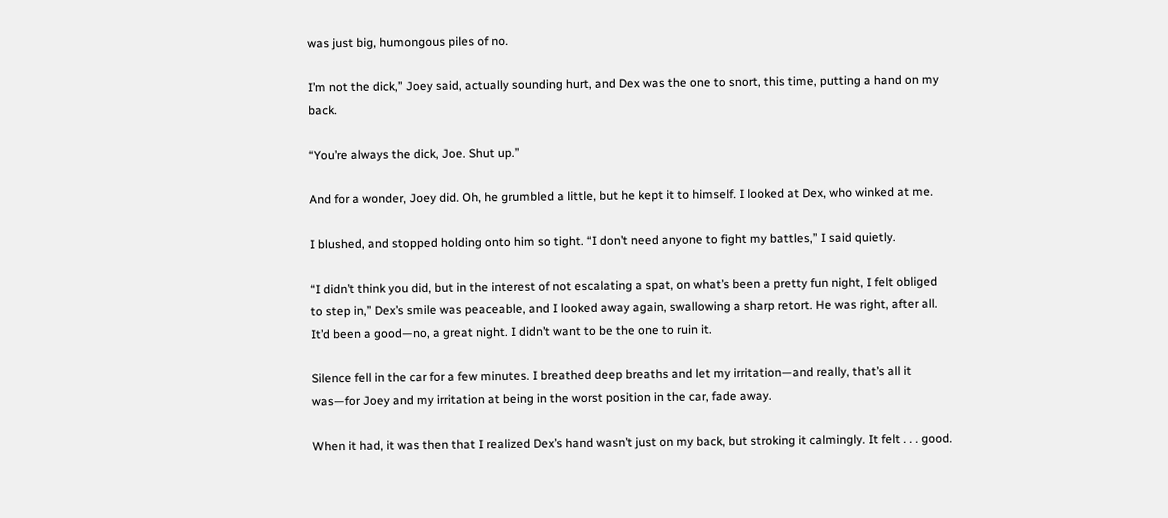was just big, humongous piles of no.

I’m not the dick,” Joey said, actually sounding hurt, and Dex was the one to snort, this time, putting a hand on my back.

“You’re always the dick, Joe. Shut up.”

And for a wonder, Joey did. Oh, he grumbled a little, but he kept it to himself. I looked at Dex, who winked at me.

I blushed, and stopped holding onto him so tight. “I don’t need anyone to fight my battles,” I said quietly.

“I didn’t think you did, but in the interest of not escalating a spat, on what’s been a pretty fun night, I felt obliged to step in,” Dex’s smile was peaceable, and I looked away again, swallowing a sharp retort. He was right, after all. It’d been a good—no, a great night. I didn’t want to be the one to ruin it.

Silence fell in the car for a few minutes. I breathed deep breaths and let my irritation—and really, that’s all it was—for Joey and my irritation at being in the worst position in the car, fade away.

When it had, it was then that I realized Dex’s hand wasn’t just on my back, but stroking it calmingly. It felt . . . good.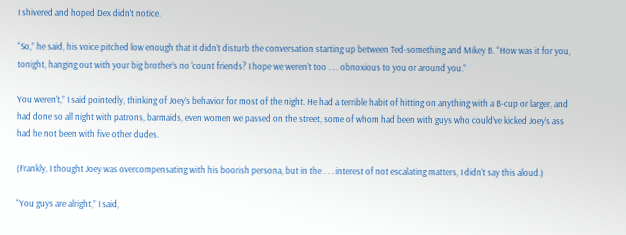I shivered and hoped Dex didn’t notice.

“So,” he said, his voice pitched low enough that it didn’t disturb the conversation starting up between Ted-something and Mikey B. “How was it for you, tonight, hanging out with your big brother’s no ‘count friends? I hope we weren’t too . . . obnoxious to you or around you.”

You weren’t,” I said pointedly, thinking of Joey’s behavior for most of the night. He had a terrible habit of hitting on anything with a B-cup or larger, and had done so all night with patrons, barmaids, even women we passed on the street, some of whom had been with guys who could’ve kicked Joey’s ass had he not been with five other dudes.

(Frankly, I thought Joey was overcompensating with his boorish persona, but in the . . . interest of not escalating matters, I didn’t say this aloud.)

“You guys are alright,” I said,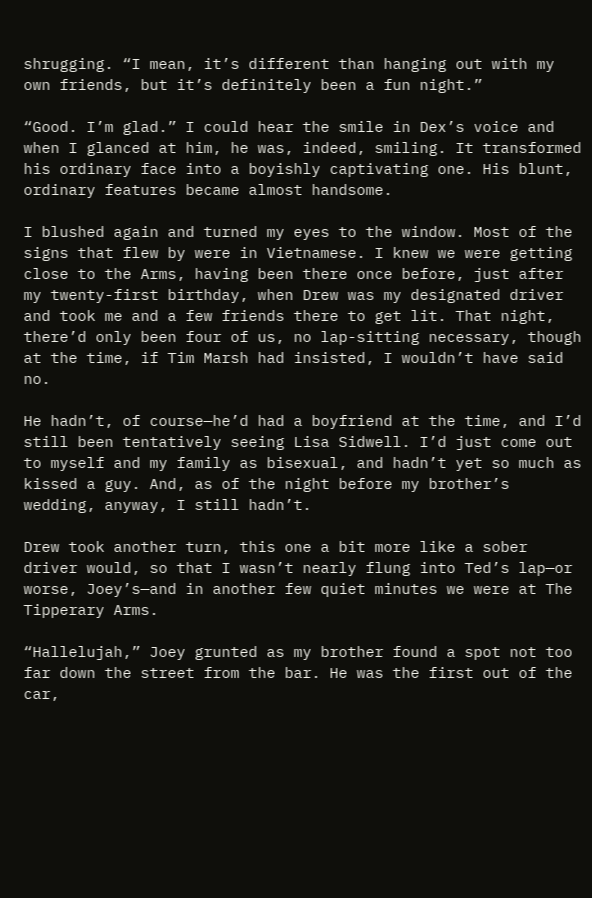shrugging. “I mean, it’s different than hanging out with my own friends, but it’s definitely been a fun night.”

“Good. I’m glad.” I could hear the smile in Dex’s voice and when I glanced at him, he was, indeed, smiling. It transformed his ordinary face into a boyishly captivating one. His blunt, ordinary features became almost handsome.

I blushed again and turned my eyes to the window. Most of the signs that flew by were in Vietnamese. I knew we were getting close to the Arms, having been there once before, just after my twenty-first birthday, when Drew was my designated driver and took me and a few friends there to get lit. That night, there’d only been four of us, no lap-sitting necessary, though at the time, if Tim Marsh had insisted, I wouldn’t have said no.

He hadn’t, of course—he’d had a boyfriend at the time, and I’d still been tentatively seeing Lisa Sidwell. I’d just come out to myself and my family as bisexual, and hadn’t yet so much as kissed a guy. And, as of the night before my brother’s wedding, anyway, I still hadn’t.

Drew took another turn, this one a bit more like a sober driver would, so that I wasn’t nearly flung into Ted’s lap—or worse, Joey’s—and in another few quiet minutes we were at The Tipperary Arms.

“Hallelujah,” Joey grunted as my brother found a spot not too far down the street from the bar. He was the first out of the car,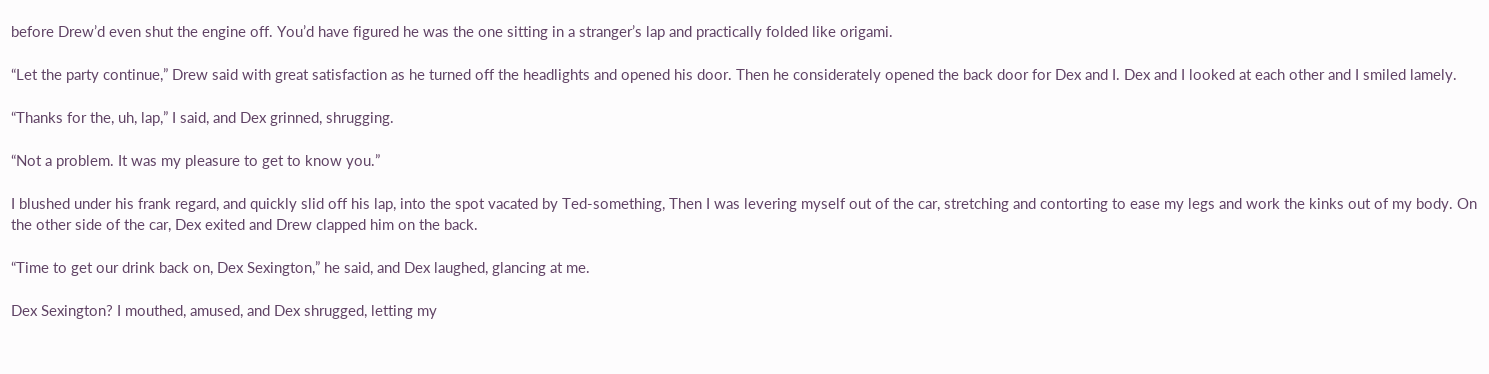before Drew’d even shut the engine off. You’d have figured he was the one sitting in a stranger’s lap and practically folded like origami.

“Let the party continue,” Drew said with great satisfaction as he turned off the headlights and opened his door. Then he considerately opened the back door for Dex and I. Dex and I looked at each other and I smiled lamely.

“Thanks for the, uh, lap,” I said, and Dex grinned, shrugging.

“Not a problem. It was my pleasure to get to know you.”

I blushed under his frank regard, and quickly slid off his lap, into the spot vacated by Ted-something, Then I was levering myself out of the car, stretching and contorting to ease my legs and work the kinks out of my body. On the other side of the car, Dex exited and Drew clapped him on the back.

“Time to get our drink back on, Dex Sexington,” he said, and Dex laughed, glancing at me.

Dex Sexington? I mouthed, amused, and Dex shrugged, letting my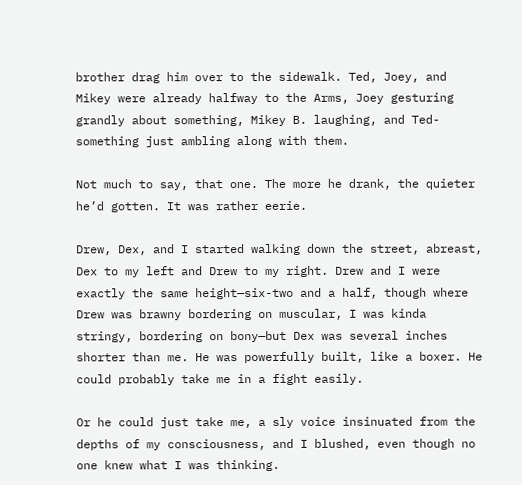brother drag him over to the sidewalk. Ted, Joey, and Mikey were already halfway to the Arms, Joey gesturing grandly about something, Mikey B. laughing, and Ted-something just ambling along with them.

Not much to say, that one. The more he drank, the quieter he’d gotten. It was rather eerie.

Drew, Dex, and I started walking down the street, abreast, Dex to my left and Drew to my right. Drew and I were exactly the same height—six-two and a half, though where Drew was brawny bordering on muscular, I was kinda stringy, bordering on bony—but Dex was several inches shorter than me. He was powerfully built, like a boxer. He could probably take me in a fight easily.

Or he could just take me, a sly voice insinuated from the depths of my consciousness, and I blushed, even though no one knew what I was thinking.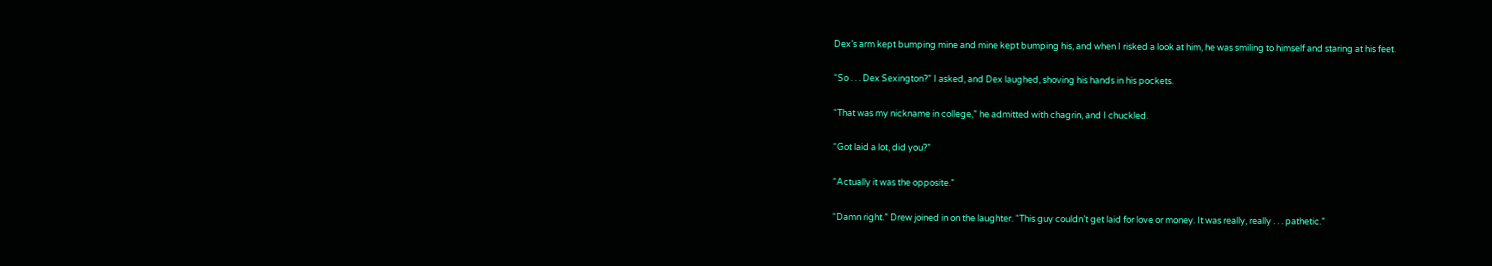Dex’s arm kept bumping mine and mine kept bumping his, and when I risked a look at him, he was smiling to himself and staring at his feet.

“So . . . Dex Sexington?” I asked, and Dex laughed, shoving his hands in his pockets.

“That was my nickname in college,” he admitted with chagrin, and I chuckled.

“Got laid a lot, did you?”

“Actually it was the opposite.”

“Damn right.” Drew joined in on the laughter. “This guy couldn’t get laid for love or money. It was really, really . . . pathetic.”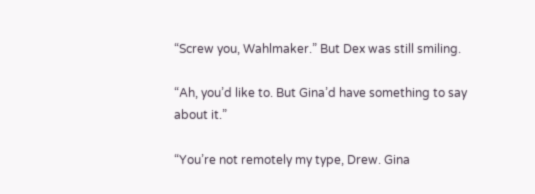“Screw you, Wahlmaker.” But Dex was still smiling.

“Ah, you’d like to. But Gina’d have something to say about it.”

“You’re not remotely my type, Drew. Gina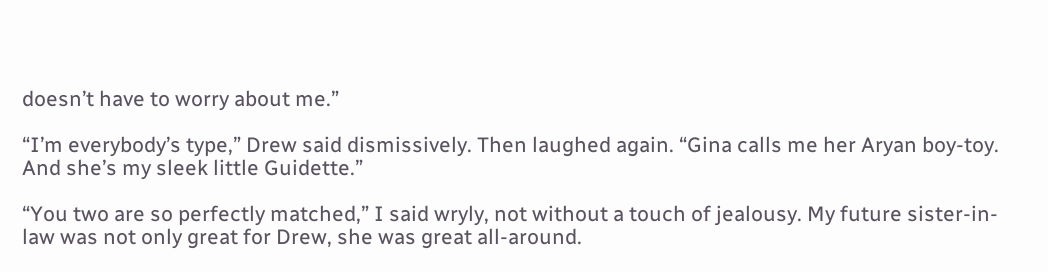doesn’t have to worry about me.”

“I’m everybody’s type,” Drew said dismissively. Then laughed again. “Gina calls me her Aryan boy-toy. And she’s my sleek little Guidette.”

“You two are so perfectly matched,” I said wryly, not without a touch of jealousy. My future sister-in-law was not only great for Drew, she was great all-around.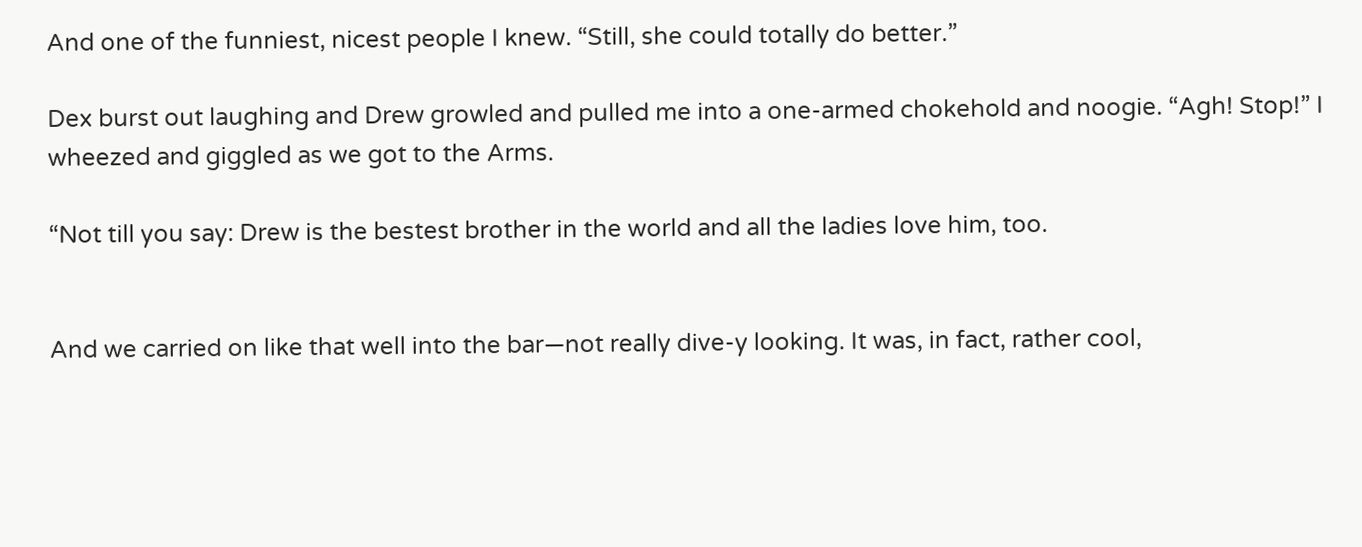And one of the funniest, nicest people I knew. “Still, she could totally do better.”

Dex burst out laughing and Drew growled and pulled me into a one-armed chokehold and noogie. “Agh! Stop!” I wheezed and giggled as we got to the Arms.

“Not till you say: Drew is the bestest brother in the world and all the ladies love him, too.


And we carried on like that well into the bar—not really dive-y looking. It was, in fact, rather cool,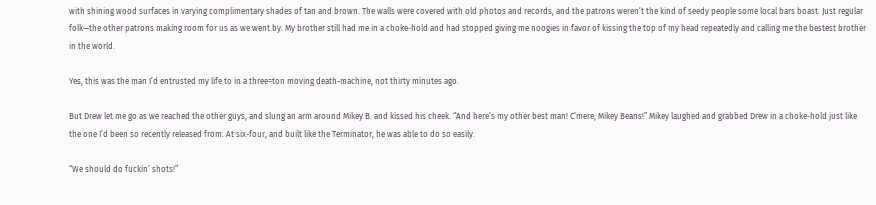with shining wood surfaces in varying complimentary shades of tan and brown. The walls were covered with old photos and records, and the patrons weren’t the kind of seedy people some local bars boast. Just regular folk—the other patrons making room for us as we went by. My brother still had me in a choke-hold and had stopped giving me noogies in favor of kissing the top of my head repeatedly and calling me the bestest brother in the world.

Yes, this was the man I’d entrusted my life to in a three=ton moving death-machine, not thirty minutes ago.

But Drew let me go as we reached the other guys, and slung an arm around Mikey B. and kissed his cheek. “And here’s my other best man! C’mere, Mikey Beans!” Mikey laughed and grabbed Drew in a choke-hold just like the one I’d been so recently released from. At six-four, and built like the Terminator, he was able to do so easily.

“We should do fuckin’ shots!”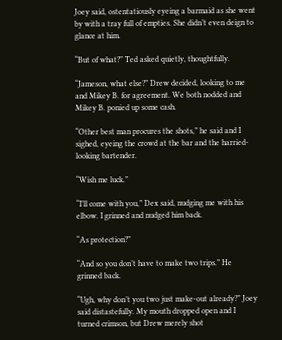Joey said, ostentatiously eyeing a barmaid as she went by with a tray full of empties. She didn’t even deign to glance at him.

“But of what?” Ted asked quietly, thoughtfully.

“Jameson, what else?” Drew decided, looking to me and Mikey B. for agreement. We both nodded and Mikey B. ponied up some cash.

“Other best man procures the shots,” he said and I sighed, eyeing the crowd at the bar and the harried-looking bartender.

“Wish me luck.”

“I’ll come with you,” Dex said, nudging me with his elbow. I grinned and nudged him back.

“As protection?”

“And so you don’t have to make two trips.” He grinned back.

“Ugh, why don’t you two just make-out already?” Joey said distastefully. My mouth dropped open and I turned crimson, but Drew merely shot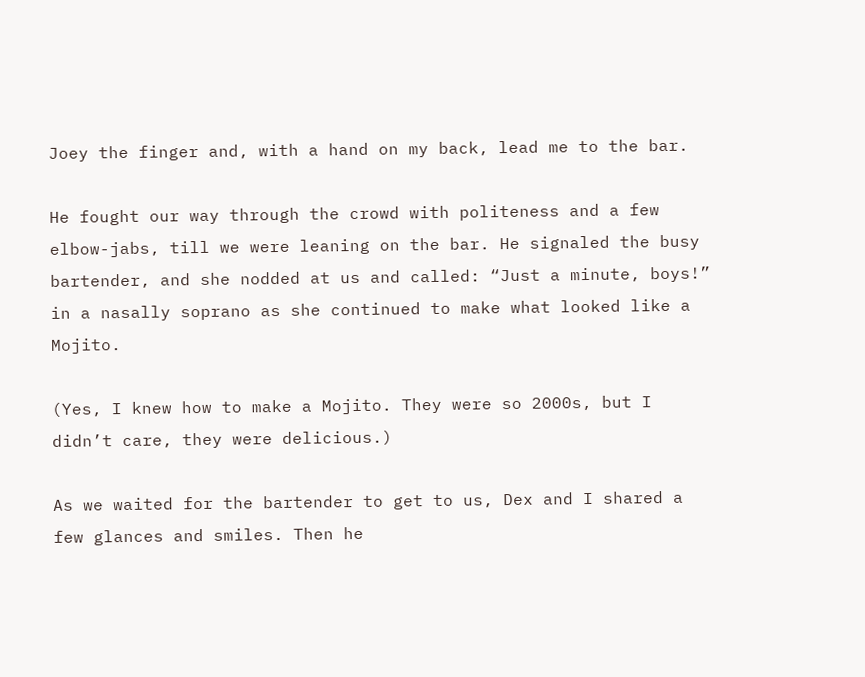Joey the finger and, with a hand on my back, lead me to the bar.

He fought our way through the crowd with politeness and a few elbow-jabs, till we were leaning on the bar. He signaled the busy bartender, and she nodded at us and called: “Just a minute, boys!” in a nasally soprano as she continued to make what looked like a Mojito.

(Yes, I knew how to make a Mojito. They were so 2000s, but I didn’t care, they were delicious.)

As we waited for the bartender to get to us, Dex and I shared a few glances and smiles. Then he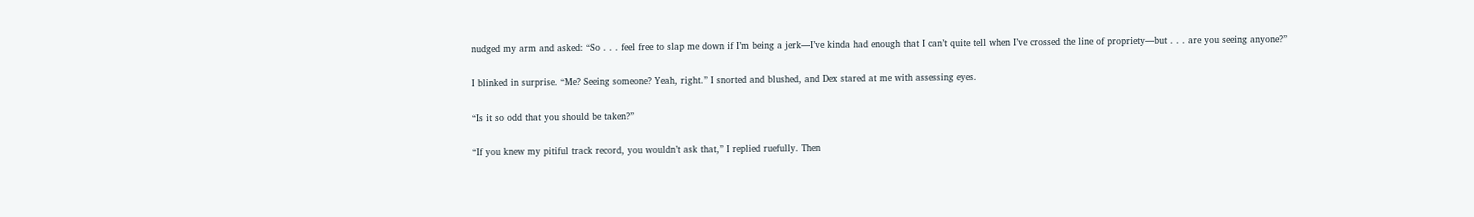nudged my arm and asked: “So . . . feel free to slap me down if I’m being a jerk—I’ve kinda had enough that I can’t quite tell when I’ve crossed the line of propriety—but . . . are you seeing anyone?”

I blinked in surprise. “Me? Seeing someone? Yeah, right.” I snorted and blushed, and Dex stared at me with assessing eyes.

“Is it so odd that you should be taken?”

“If you knew my pitiful track record, you wouldn’t ask that,” I replied ruefully. Then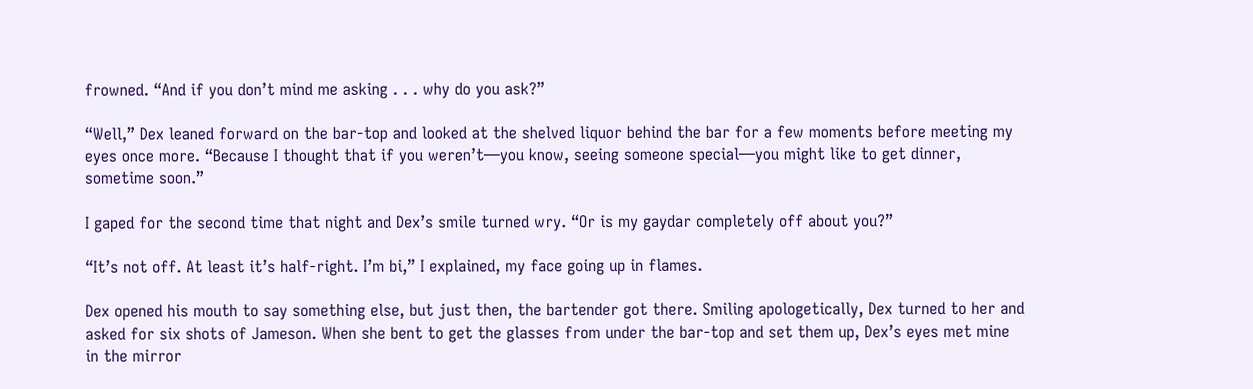frowned. “And if you don’t mind me asking . . . why do you ask?”

“Well,” Dex leaned forward on the bar-top and looked at the shelved liquor behind the bar for a few moments before meeting my eyes once more. “Because I thought that if you weren’t—you know, seeing someone special—you might like to get dinner, sometime soon.”

I gaped for the second time that night and Dex’s smile turned wry. “Or is my gaydar completely off about you?”

“It’s not off. At least it’s half-right. I’m bi,” I explained, my face going up in flames.

Dex opened his mouth to say something else, but just then, the bartender got there. Smiling apologetically, Dex turned to her and asked for six shots of Jameson. When she bent to get the glasses from under the bar-top and set them up, Dex’s eyes met mine in the mirror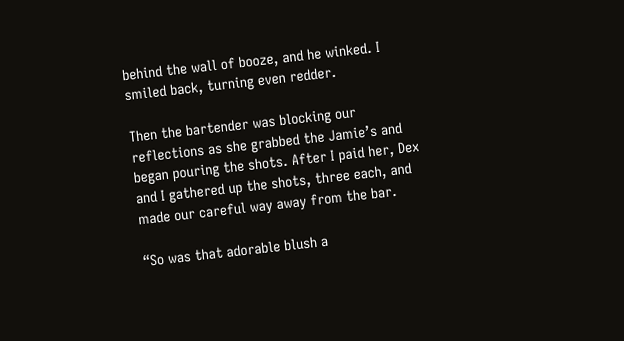behind the wall of booze, and he winked. I smiled back, turning even redder.

Then the bartender was blocking our reflections as she grabbed the Jamie’s and began pouring the shots. After I paid her, Dex and I gathered up the shots, three each, and made our careful way away from the bar.

“So was that adorable blush a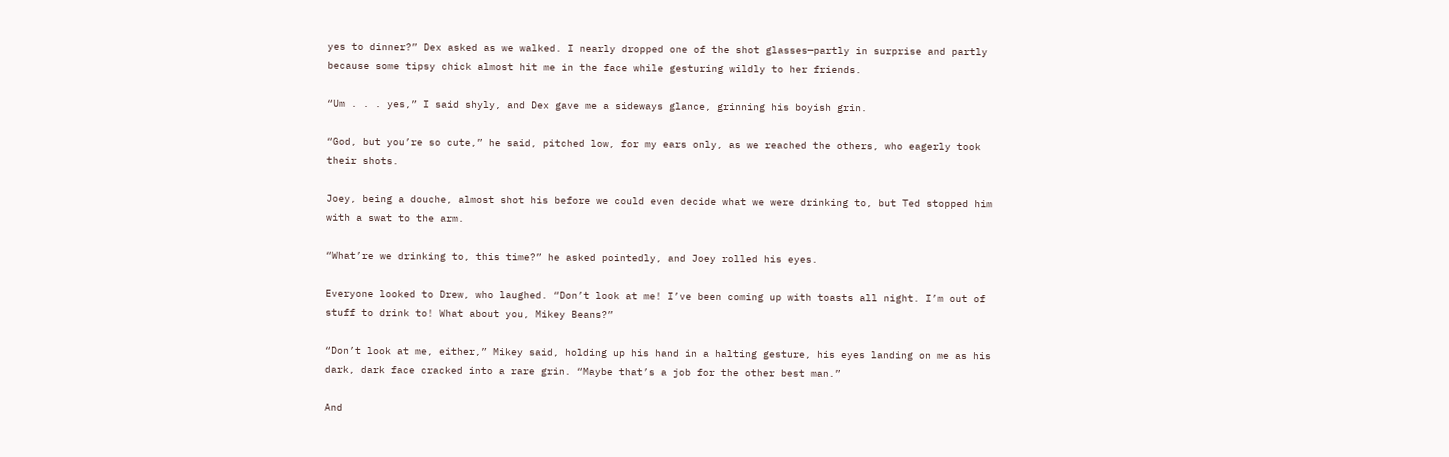yes to dinner?” Dex asked as we walked. I nearly dropped one of the shot glasses—partly in surprise and partly because some tipsy chick almost hit me in the face while gesturing wildly to her friends.

“Um . . . yes,” I said shyly, and Dex gave me a sideways glance, grinning his boyish grin.

“God, but you’re so cute,” he said, pitched low, for my ears only, as we reached the others, who eagerly took their shots.

Joey, being a douche, almost shot his before we could even decide what we were drinking to, but Ted stopped him with a swat to the arm.

“What’re we drinking to, this time?” he asked pointedly, and Joey rolled his eyes.

Everyone looked to Drew, who laughed. “Don’t look at me! I’ve been coming up with toasts all night. I’m out of stuff to drink to! What about you, Mikey Beans?”

“Don’t look at me, either,” Mikey said, holding up his hand in a halting gesture, his eyes landing on me as his dark, dark face cracked into a rare grin. “Maybe that’s a job for the other best man.”

And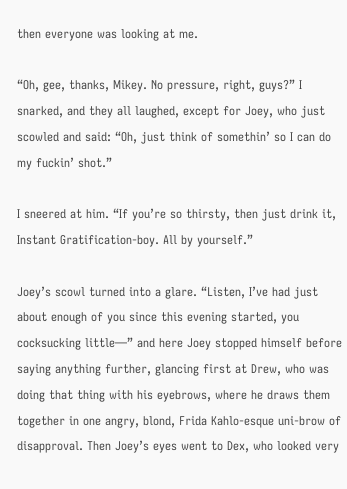then everyone was looking at me.

“Oh, gee, thanks, Mikey. No pressure, right, guys?” I snarked, and they all laughed, except for Joey, who just scowled and said: “Oh, just think of somethin’ so I can do my fuckin’ shot.”

I sneered at him. “If you’re so thirsty, then just drink it, Instant Gratification-boy. All by yourself.”

Joey’s scowl turned into a glare. “Listen, I’ve had just about enough of you since this evening started, you cocksucking little—” and here Joey stopped himself before saying anything further, glancing first at Drew, who was doing that thing with his eyebrows, where he draws them together in one angry, blond, Frida Kahlo-esque uni-brow of disapproval. Then Joey’s eyes went to Dex, who looked very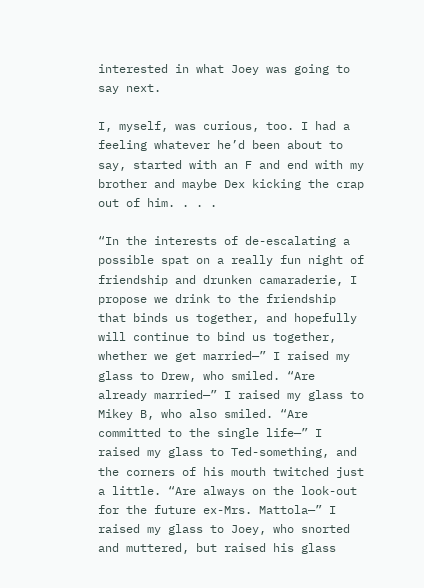interested in what Joey was going to say next.

I, myself, was curious, too. I had a feeling whatever he’d been about to say, started with an F and end with my brother and maybe Dex kicking the crap out of him. . . .

“In the interests of de-escalating a possible spat on a really fun night of friendship and drunken camaraderie, I propose we drink to the friendship that binds us together, and hopefully will continue to bind us together, whether we get married—” I raised my glass to Drew, who smiled. “Are already married—” I raised my glass to Mikey B, who also smiled. “Are committed to the single life—” I raised my glass to Ted-something, and the corners of his mouth twitched just a little. “Are always on the look-out for the future ex-Mrs. Mattola—” I raised my glass to Joey, who snorted and muttered, but raised his glass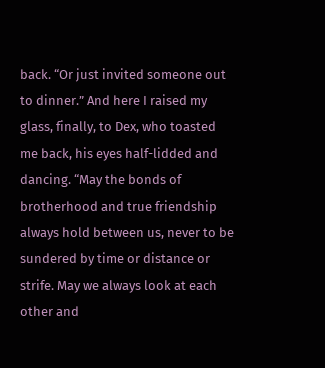back. “Or just invited someone out to dinner.” And here I raised my glass, finally, to Dex, who toasted me back, his eyes half-lidded and dancing. “May the bonds of brotherhood and true friendship always hold between us, never to be sundered by time or distance or strife. May we always look at each other and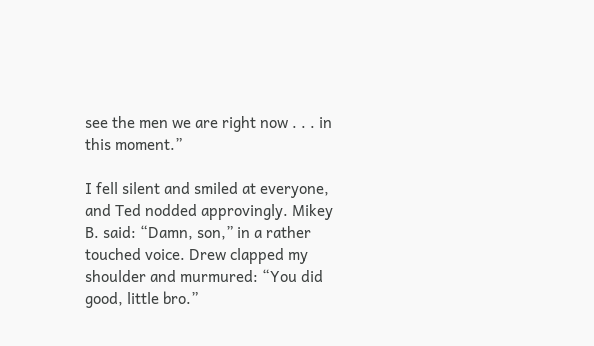see the men we are right now . . . in this moment.”

I fell silent and smiled at everyone, and Ted nodded approvingly. Mikey B. said: “Damn, son,” in a rather touched voice. Drew clapped my shoulder and murmured: “You did good, little bro.”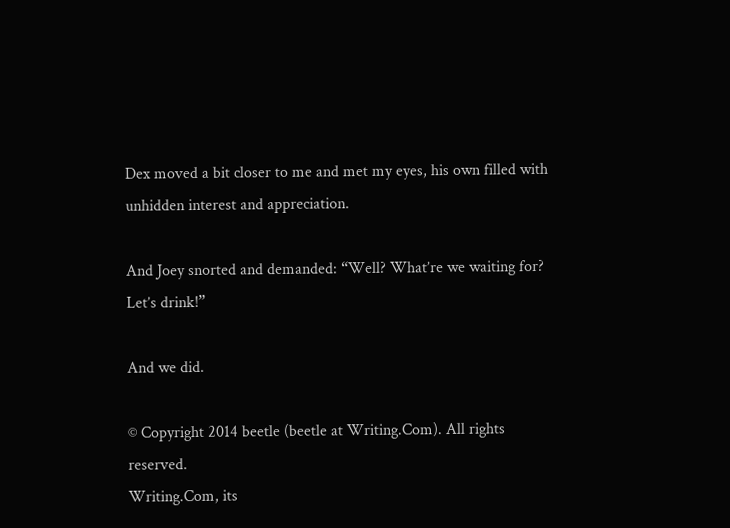Dex moved a bit closer to me and met my eyes, his own filled with unhidden interest and appreciation.

And Joey snorted and demanded: “Well? What’re we waiting for? Let’s drink!”

And we did.

© Copyright 2014 beetle (beetle at Writing.Com). All rights reserved.
Writing.Com, its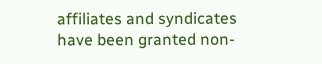affiliates and syndicates have been granted non-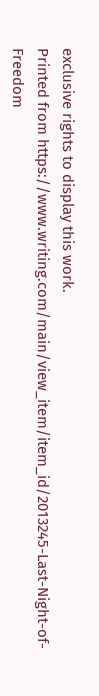exclusive rights to display this work.
Printed from https://www.writing.com/main/view_item/item_id/2013245-Last-Night-of-Freedom